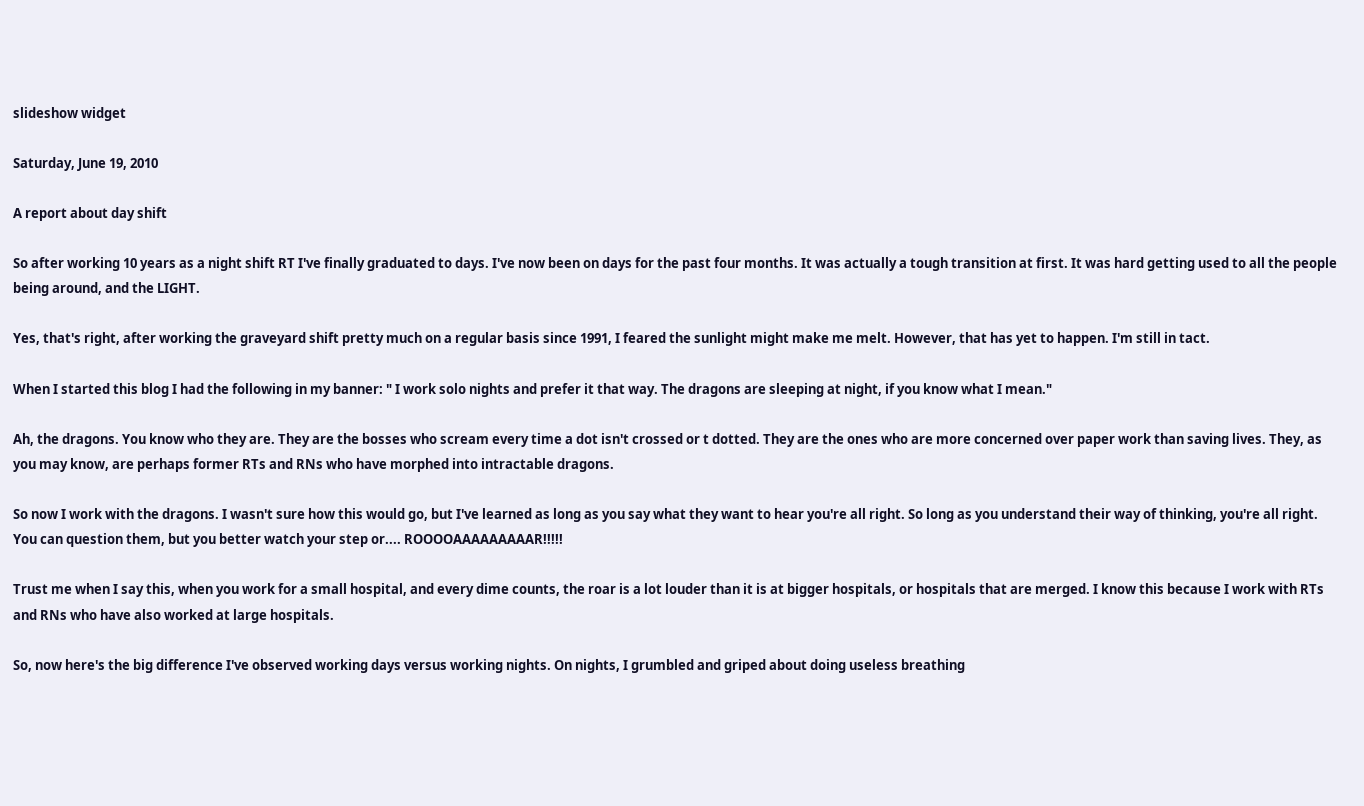slideshow widget

Saturday, June 19, 2010

A report about day shift

So after working 10 years as a night shift RT I've finally graduated to days. I've now been on days for the past four months. It was actually a tough transition at first. It was hard getting used to all the people being around, and the LIGHT.

Yes, that's right, after working the graveyard shift pretty much on a regular basis since 1991, I feared the sunlight might make me melt. However, that has yet to happen. I'm still in tact.

When I started this blog I had the following in my banner: " I work solo nights and prefer it that way. The dragons are sleeping at night, if you know what I mean."

Ah, the dragons. You know who they are. They are the bosses who scream every time a dot isn't crossed or t dotted. They are the ones who are more concerned over paper work than saving lives. They, as you may know, are perhaps former RTs and RNs who have morphed into intractable dragons.

So now I work with the dragons. I wasn't sure how this would go, but I've learned as long as you say what they want to hear you're all right. So long as you understand their way of thinking, you're all right. You can question them, but you better watch your step or.... ROOOOAAAAAAAAAR!!!!!

Trust me when I say this, when you work for a small hospital, and every dime counts, the roar is a lot louder than it is at bigger hospitals, or hospitals that are merged. I know this because I work with RTs and RNs who have also worked at large hospitals.

So, now here's the big difference I've observed working days versus working nights. On nights, I grumbled and griped about doing useless breathing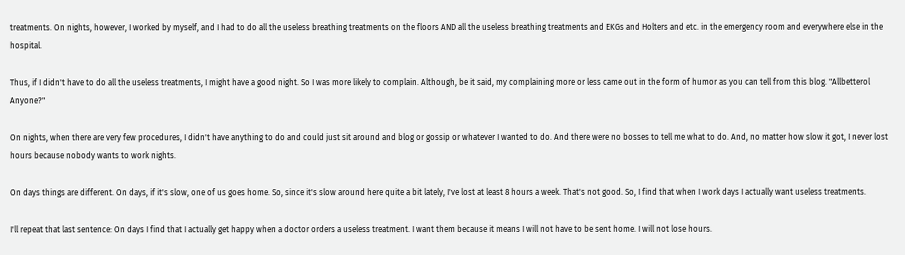treatments. On nights, however, I worked by myself, and I had to do all the useless breathing treatments on the floors AND all the useless breathing treatments and EKGs and Holters and etc. in the emergency room and everywhere else in the hospital.

Thus, if I didn't have to do all the useless treatments, I might have a good night. So I was more likely to complain. Although, be it said, my complaining more or less came out in the form of humor as you can tell from this blog. "Allbetterol Anyone?"

On nights, when there are very few procedures, I didn't have anything to do and could just sit around and blog or gossip or whatever I wanted to do. And there were no bosses to tell me what to do. And, no matter how slow it got, I never lost hours because nobody wants to work nights.

On days things are different. On days, if it's slow, one of us goes home. So, since it's slow around here quite a bit lately, I've lost at least 8 hours a week. That's not good. So, I find that when I work days I actually want useless treatments.

I'll repeat that last sentence: On days I find that I actually get happy when a doctor orders a useless treatment. I want them because it means I will not have to be sent home. I will not lose hours.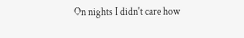On nights I didn't care how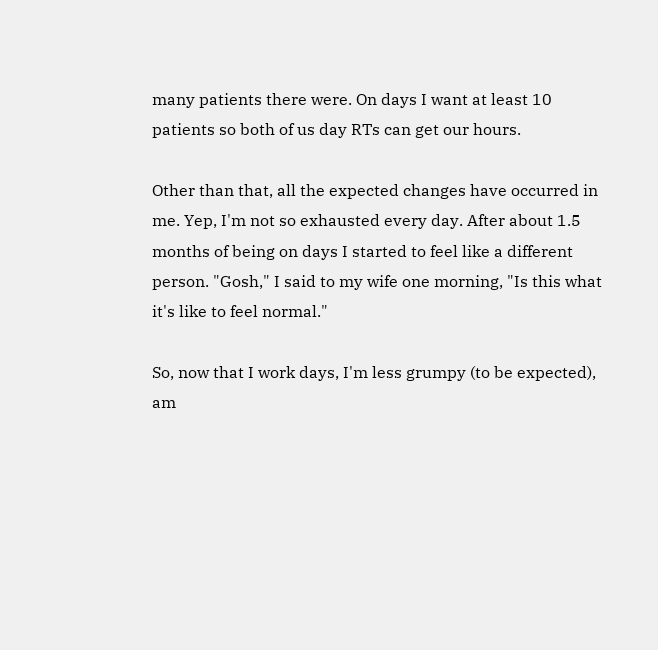many patients there were. On days I want at least 10 patients so both of us day RTs can get our hours.

Other than that, all the expected changes have occurred in me. Yep, I'm not so exhausted every day. After about 1.5 months of being on days I started to feel like a different person. "Gosh," I said to my wife one morning, "Is this what it's like to feel normal."

So, now that I work days, I'm less grumpy (to be expected), am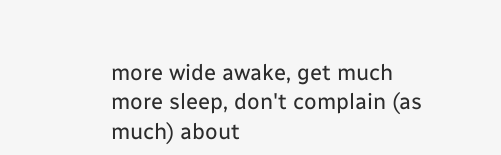more wide awake, get much more sleep, don't complain (as much) about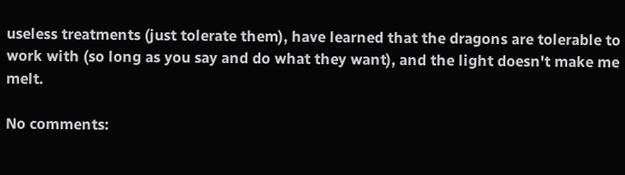useless treatments (just tolerate them), have learned that the dragons are tolerable to work with (so long as you say and do what they want), and the light doesn't make me melt.

No comments: